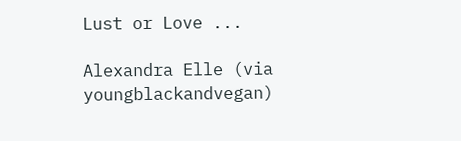Lust or Love ...

Alexandra Elle (via youngblackandvegan)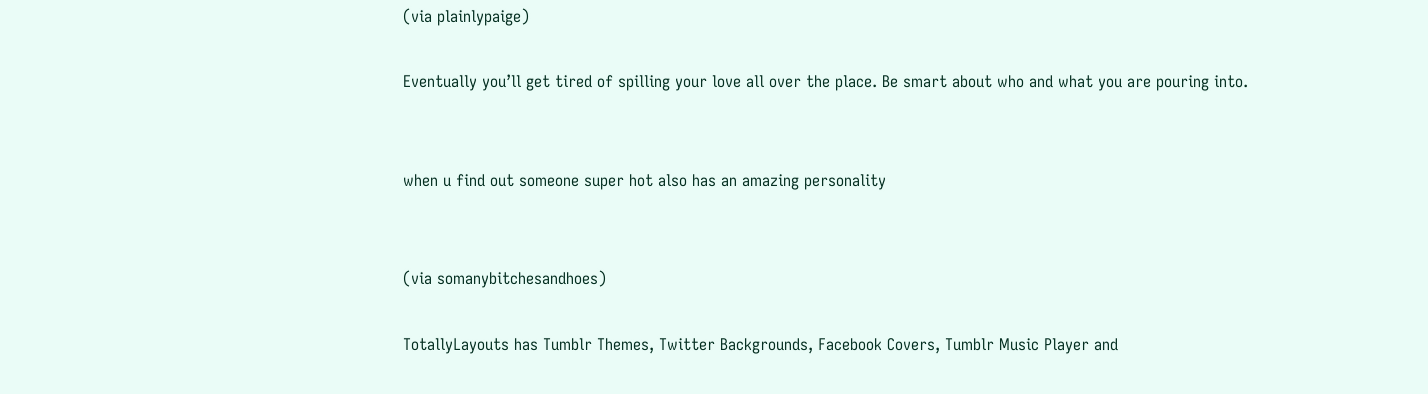(via plainlypaige)

Eventually you’ll get tired of spilling your love all over the place. Be smart about who and what you are pouring into.


when u find out someone super hot also has an amazing personality


(via somanybitchesandhoes)

TotallyLayouts has Tumblr Themes, Twitter Backgrounds, Facebook Covers, Tumblr Music Player and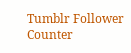Tumblr Follower Counter